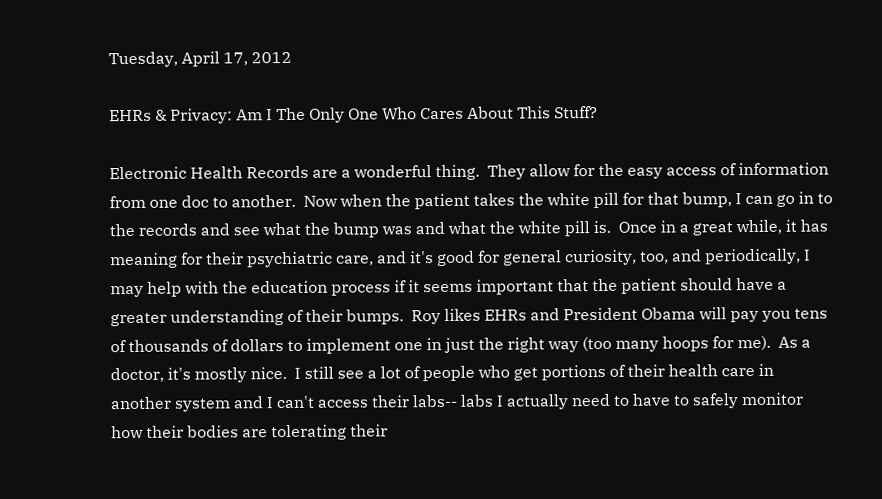Tuesday, April 17, 2012

EHRs & Privacy: Am I The Only One Who Cares About This Stuff?

Electronic Health Records are a wonderful thing.  They allow for the easy access of information from one doc to another.  Now when the patient takes the white pill for that bump, I can go in to the records and see what the bump was and what the white pill is.  Once in a great while, it has meaning for their psychiatric care, and it's good for general curiosity, too, and periodically, I may help with the education process if it seems important that the patient should have a greater understanding of their bumps.  Roy likes EHRs and President Obama will pay you tens of thousands of dollars to implement one in just the right way (too many hoops for me).  As a doctor, it's mostly nice.  I still see a lot of people who get portions of their health care in another system and I can't access their labs-- labs I actually need to have to safely monitor how their bodies are tolerating their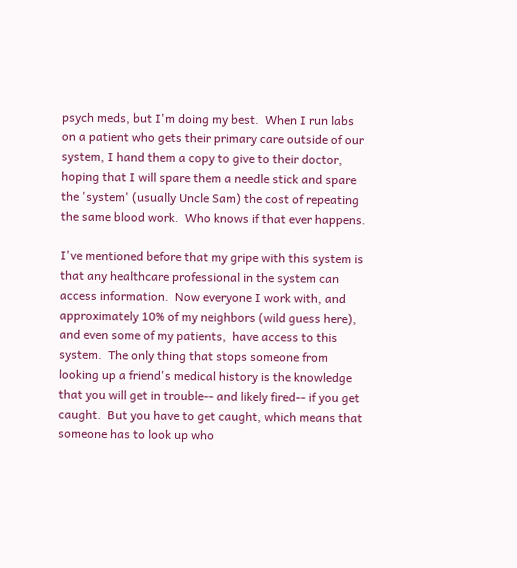psych meds, but I'm doing my best.  When I run labs on a patient who gets their primary care outside of our system, I hand them a copy to give to their doctor, hoping that I will spare them a needle stick and spare the 'system' (usually Uncle Sam) the cost of repeating the same blood work.  Who knows if that ever happens.

I've mentioned before that my gripe with this system is that any healthcare professional in the system can access information.  Now everyone I work with, and approximately 10% of my neighbors (wild guess here), and even some of my patients,  have access to this system.  The only thing that stops someone from looking up a friend's medical history is the knowledge that you will get in trouble-- and likely fired-- if you get caught.  But you have to get caught, which means that someone has to look up who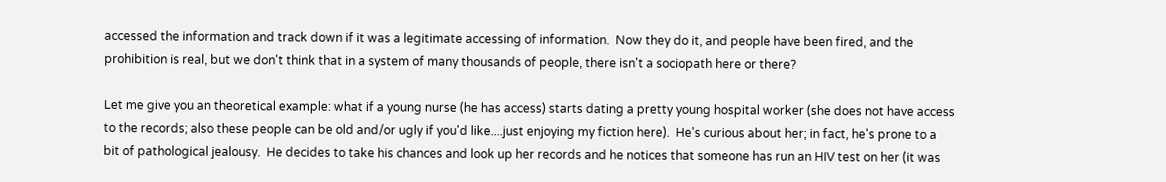accessed the information and track down if it was a legitimate accessing of information.  Now they do it, and people have been fired, and the prohibition is real, but we don't think that in a system of many thousands of people, there isn't a sociopath here or there?

Let me give you an theoretical example: what if a young nurse (he has access) starts dating a pretty young hospital worker (she does not have access to the records; also these people can be old and/or ugly if you'd like....just enjoying my fiction here).  He's curious about her; in fact, he's prone to a bit of pathological jealousy.  He decides to take his chances and look up her records and he notices that someone has run an HIV test on her (it was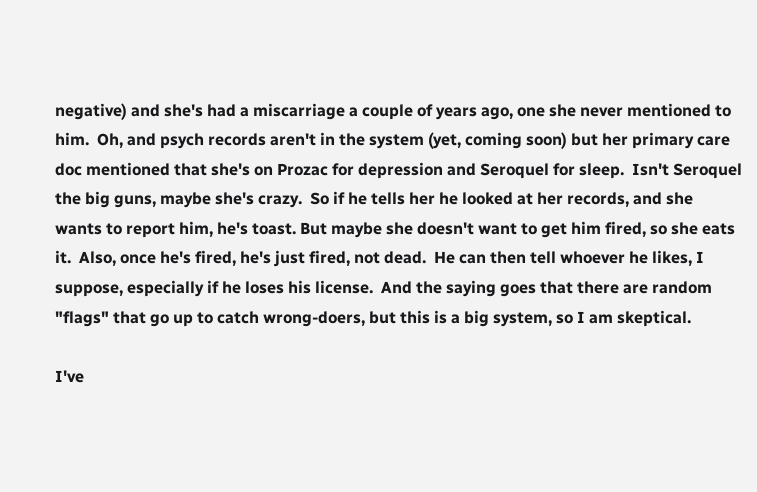negative) and she's had a miscarriage a couple of years ago, one she never mentioned to him.  Oh, and psych records aren't in the system (yet, coming soon) but her primary care doc mentioned that she's on Prozac for depression and Seroquel for sleep.  Isn't Seroquel the big guns, maybe she's crazy.  So if he tells her he looked at her records, and she wants to report him, he's toast. But maybe she doesn't want to get him fired, so she eats it.  Also, once he's fired, he's just fired, not dead.  He can then tell whoever he likes, I suppose, especially if he loses his license.  And the saying goes that there are random "flags" that go up to catch wrong-doers, but this is a big system, so I am skeptical.

I've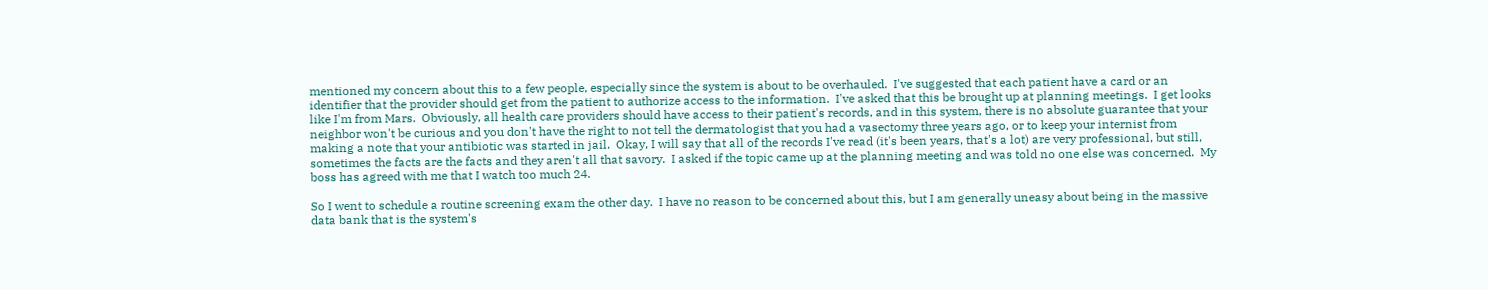mentioned my concern about this to a few people, especially since the system is about to be overhauled.  I've suggested that each patient have a card or an identifier that the provider should get from the patient to authorize access to the information.  I've asked that this be brought up at planning meetings.  I get looks like I'm from Mars.  Obviously, all health care providers should have access to their patient's records, and in this system, there is no absolute guarantee that your neighbor won't be curious and you don't have the right to not tell the dermatologist that you had a vasectomy three years ago, or to keep your internist from making a note that your antibiotic was started in jail.  Okay, I will say that all of the records I've read (it's been years, that's a lot) are very professional, but still, sometimes the facts are the facts and they aren't all that savory.  I asked if the topic came up at the planning meeting and was told no one else was concerned.  My boss has agreed with me that I watch too much 24.

So I went to schedule a routine screening exam the other day.  I have no reason to be concerned about this, but I am generally uneasy about being in the massive data bank that is the system's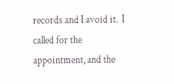records and I avoid it.  I called for the appointment, and the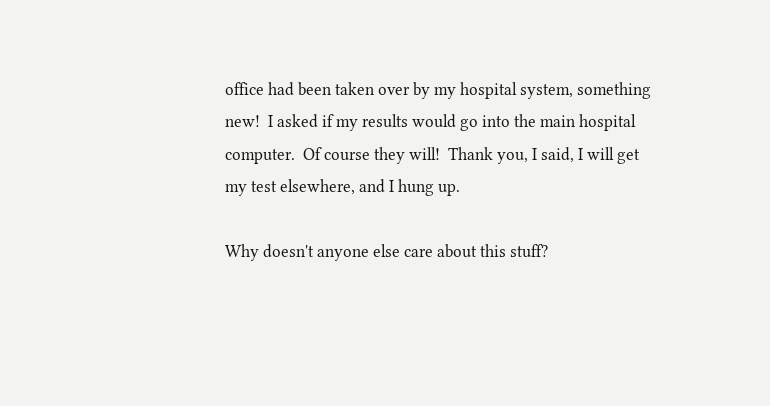office had been taken over by my hospital system, something new!  I asked if my results would go into the main hospital computer.  Of course they will!  Thank you, I said, I will get my test elsewhere, and I hung up.

Why doesn't anyone else care about this stuff?